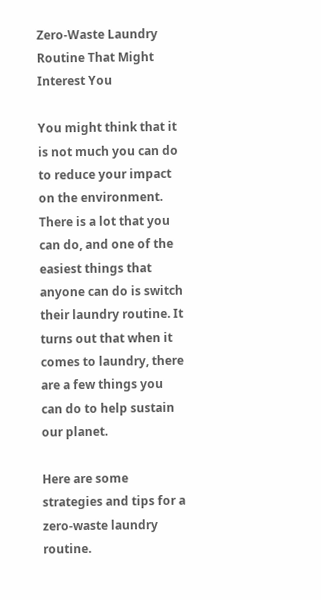Zero-Waste Laundry Routine That Might Interest You

You might think that it is not much you can do to reduce your impact on the environment. There is a lot that you can do, and one of the easiest things that anyone can do is switch their laundry routine. It turns out that when it comes to laundry, there are a few things you can do to help sustain our planet.

Here are some strategies and tips for a zero-waste laundry routine.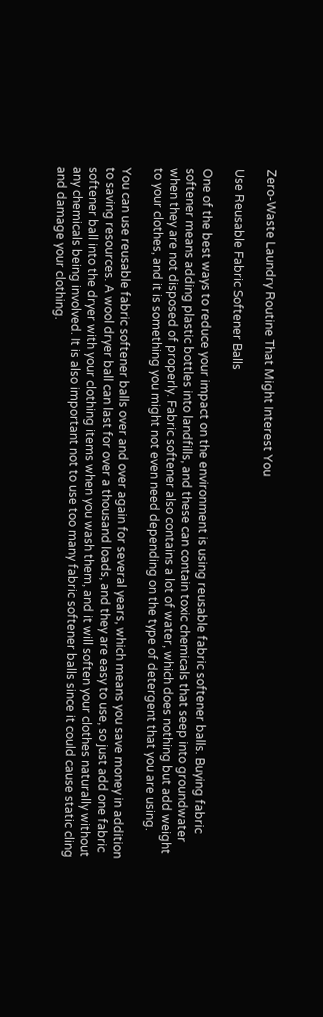Zero-Waste Laundry Routine That Might Interest You

Use Reusable Fabric Softener Balls

One of the best ways to reduce your impact on the environment is using reusable fabric softener balls. Buying fabric softener means adding plastic bottles into landfills, and these can contain toxic chemicals that seep into groundwater when they are not disposed of properly. Fabric softener also contains a lot of water, which does nothing but add weight to your clothes, and it is something you might not even need depending on the type of detergent that you are using.

You can use reusable fabric softener balls over and over again for several years, which means you save money in addition to saving resources. A wool dryer ball can last for over a thousand loads, and they are easy to use, so just add one fabric softener ball into the dryer with your clothing items when you wash them, and it will soften your clothes naturally without any chemicals being involved. It is also important not to use too many fabric softener balls since it could cause static cling and damage your clothing.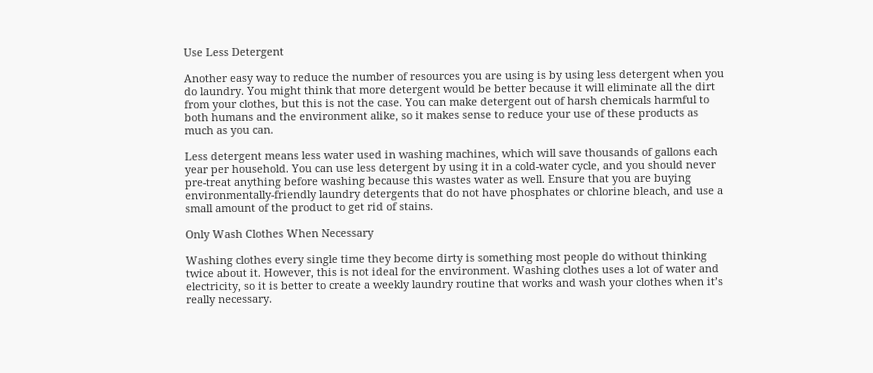Use Less Detergent

Another easy way to reduce the number of resources you are using is by using less detergent when you do laundry. You might think that more detergent would be better because it will eliminate all the dirt from your clothes, but this is not the case. You can make detergent out of harsh chemicals harmful to both humans and the environment alike, so it makes sense to reduce your use of these products as much as you can.

Less detergent means less water used in washing machines, which will save thousands of gallons each year per household. You can use less detergent by using it in a cold-water cycle, and you should never pre-treat anything before washing because this wastes water as well. Ensure that you are buying environmentally-friendly laundry detergents that do not have phosphates or chlorine bleach, and use a small amount of the product to get rid of stains.

Only Wash Clothes When Necessary

Washing clothes every single time they become dirty is something most people do without thinking twice about it. However, this is not ideal for the environment. Washing clothes uses a lot of water and electricity, so it is better to create a weekly laundry routine that works and wash your clothes when it’s really necessary.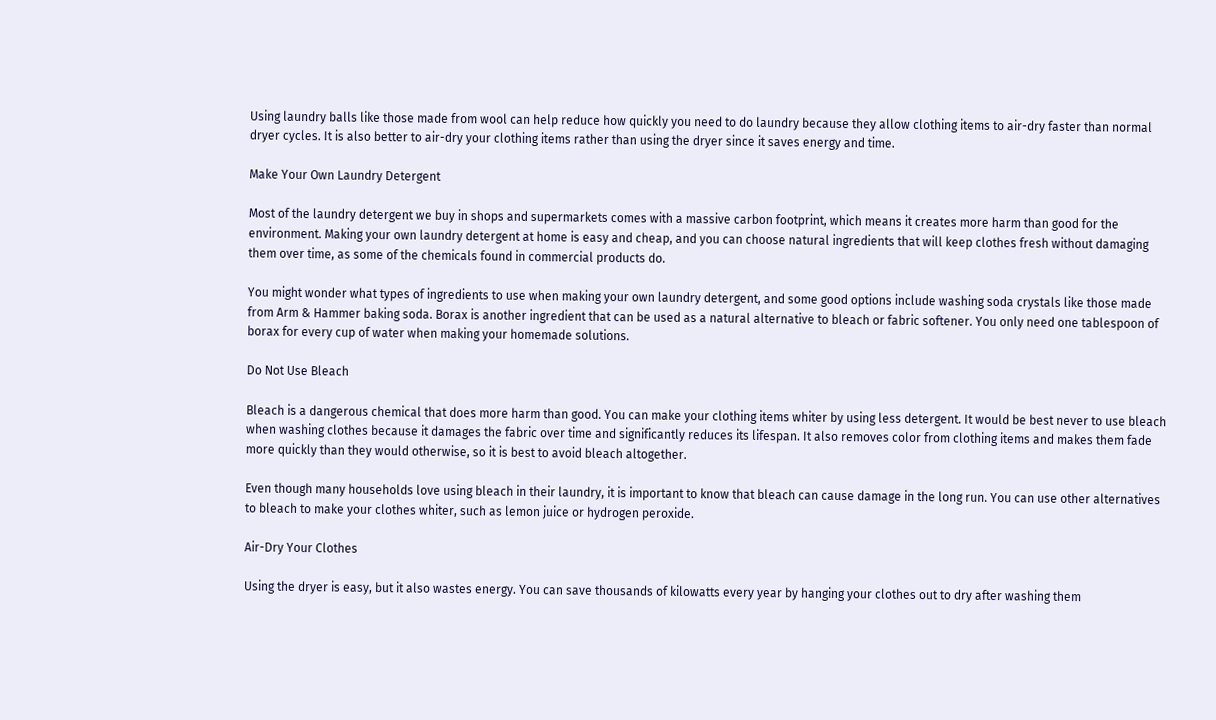Using laundry balls like those made from wool can help reduce how quickly you need to do laundry because they allow clothing items to air-dry faster than normal dryer cycles. It is also better to air-dry your clothing items rather than using the dryer since it saves energy and time.

Make Your Own Laundry Detergent

Most of the laundry detergent we buy in shops and supermarkets comes with a massive carbon footprint, which means it creates more harm than good for the environment. Making your own laundry detergent at home is easy and cheap, and you can choose natural ingredients that will keep clothes fresh without damaging them over time, as some of the chemicals found in commercial products do.

You might wonder what types of ingredients to use when making your own laundry detergent, and some good options include washing soda crystals like those made from Arm & Hammer baking soda. Borax is another ingredient that can be used as a natural alternative to bleach or fabric softener. You only need one tablespoon of borax for every cup of water when making your homemade solutions.

Do Not Use Bleach

Bleach is a dangerous chemical that does more harm than good. You can make your clothing items whiter by using less detergent. It would be best never to use bleach when washing clothes because it damages the fabric over time and significantly reduces its lifespan. It also removes color from clothing items and makes them fade more quickly than they would otherwise, so it is best to avoid bleach altogether.

Even though many households love using bleach in their laundry, it is important to know that bleach can cause damage in the long run. You can use other alternatives to bleach to make your clothes whiter, such as lemon juice or hydrogen peroxide.

Air-Dry Your Clothes

Using the dryer is easy, but it also wastes energy. You can save thousands of kilowatts every year by hanging your clothes out to dry after washing them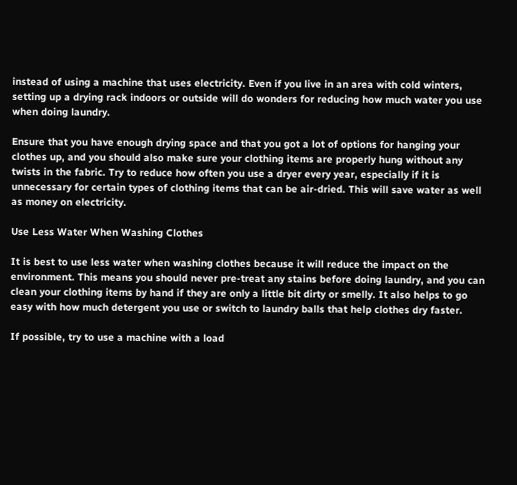instead of using a machine that uses electricity. Even if you live in an area with cold winters, setting up a drying rack indoors or outside will do wonders for reducing how much water you use when doing laundry.

Ensure that you have enough drying space and that you got a lot of options for hanging your clothes up, and you should also make sure your clothing items are properly hung without any twists in the fabric. Try to reduce how often you use a dryer every year, especially if it is unnecessary for certain types of clothing items that can be air-dried. This will save water as well as money on electricity.

Use Less Water When Washing Clothes

It is best to use less water when washing clothes because it will reduce the impact on the environment. This means you should never pre-treat any stains before doing laundry, and you can clean your clothing items by hand if they are only a little bit dirty or smelly. It also helps to go easy with how much detergent you use or switch to laundry balls that help clothes dry faster.

If possible, try to use a machine with a load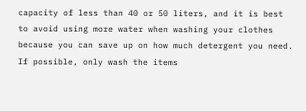capacity of less than 40 or 50 liters, and it is best to avoid using more water when washing your clothes because you can save up on how much detergent you need. If possible, only wash the items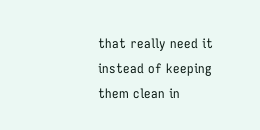that really need it instead of keeping them clean in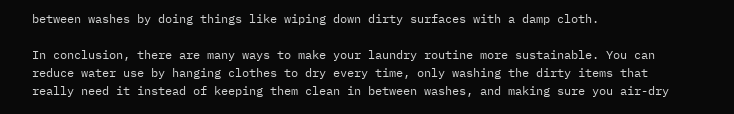between washes by doing things like wiping down dirty surfaces with a damp cloth.

In conclusion, there are many ways to make your laundry routine more sustainable. You can reduce water use by hanging clothes to dry every time, only washing the dirty items that really need it instead of keeping them clean in between washes, and making sure you air-dry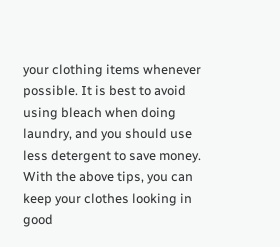your clothing items whenever possible. It is best to avoid using bleach when doing laundry, and you should use less detergent to save money. With the above tips, you can keep your clothes looking in good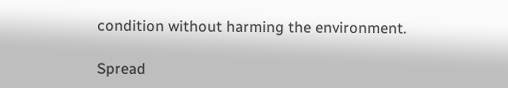condition without harming the environment.

Spread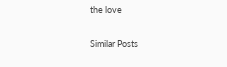the love

Similar Posts